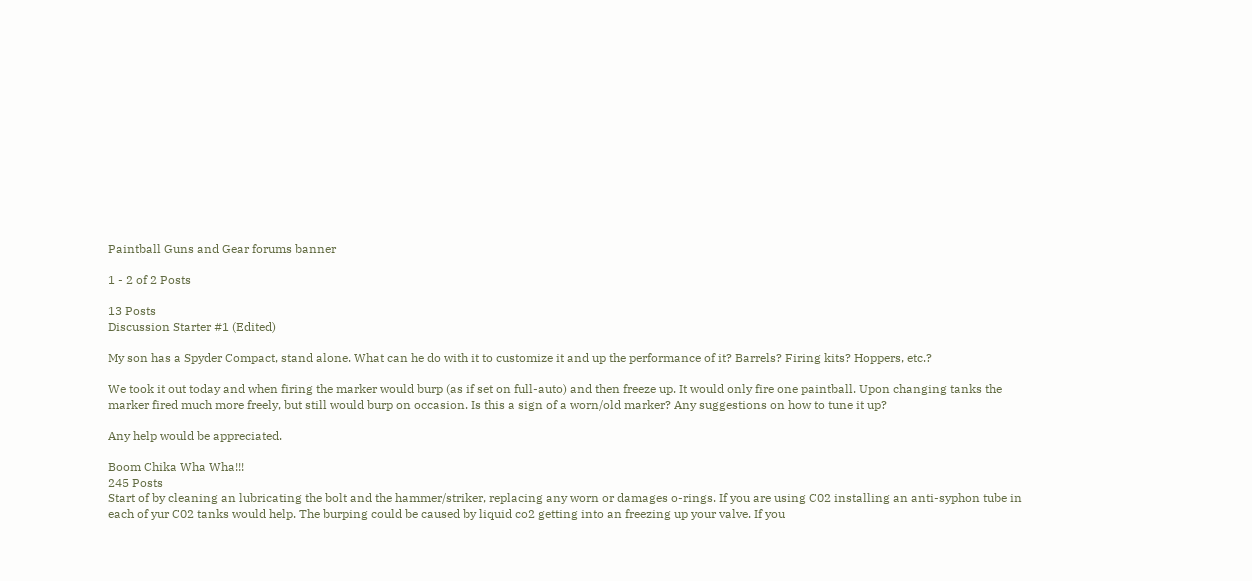Paintball Guns and Gear forums banner

1 - 2 of 2 Posts

13 Posts
Discussion Starter #1 (Edited)

My son has a Spyder Compact, stand alone. What can he do with it to customize it and up the performance of it? Barrels? Firing kits? Hoppers, etc.?

We took it out today and when firing the marker would burp (as if set on full-auto) and then freeze up. It would only fire one paintball. Upon changing tanks the marker fired much more freely, but still would burp on occasion. Is this a sign of a worn/old marker? Any suggestions on how to tune it up?

Any help would be appreciated.

Boom Chika Wha Wha!!!
245 Posts
Start of by cleaning an lubricating the bolt and the hammer/striker, replacing any worn or damages o-rings. If you are using C02 installing an anti-syphon tube in each of yur C02 tanks would help. The burping could be caused by liquid co2 getting into an freezing up your valve. If you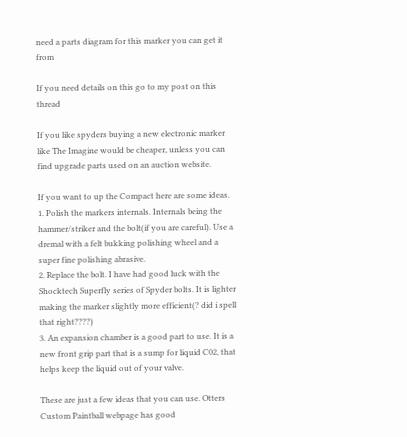need a parts diagram for this marker you can get it from

If you need details on this go to my post on this thread

If you like spyders buying a new electronic marker like The Imagine would be cheaper, unless you can find upgrade parts used on an auction website.

If you want to up the Compact here are some ideas.
1. Polish the markers internals. Internals being the hammer/striker and the bolt(if you are careful). Use a dremal with a felt bukking polishing wheel and a super fine polishing abrasive.
2. Replace the bolt. I have had good luck with the Shocktech Superfly series of Spyder bolts. It is lighter making the marker slightly more efficient(? did i spell that right????)
3. An expansion chamber is a good part to use. It is a new front grip part that is a sump for liquid C02, that helps keep the liquid out of your valve.

These are just a few ideas that you can use. Otters Custom Paintball webpage has good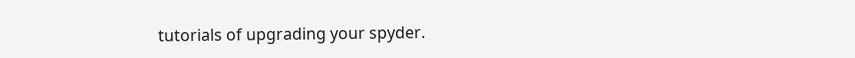tutorials of upgrading your spyder.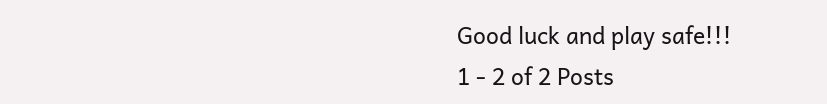Good luck and play safe!!!
1 - 2 of 2 Posts